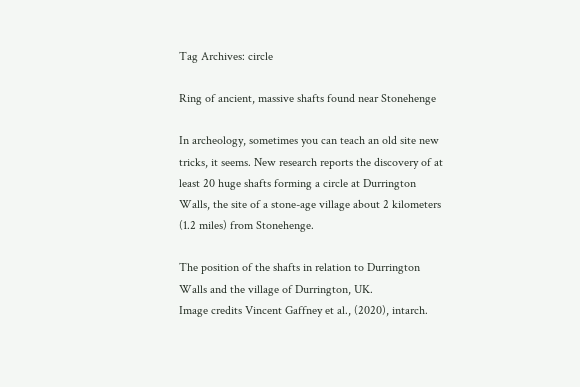Tag Archives: circle

Ring of ancient, massive shafts found near Stonehenge

In archeology, sometimes you can teach an old site new tricks, it seems. New research reports the discovery of at least 20 huge shafts forming a circle at Durrington Walls, the site of a stone-age village about 2 kilometers (1.2 miles) from Stonehenge.

The position of the shafts in relation to Durrington Walls and the village of Durrington, UK.
Image credits Vincent Gaffney et al., (2020), intarch.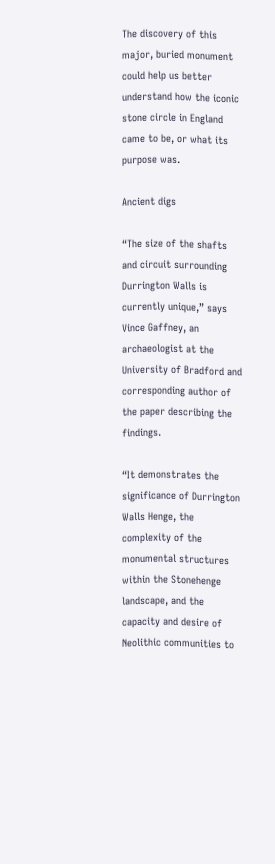The discovery of this major, buried monument could help us better understand how the iconic stone circle in England came to be, or what its purpose was.

Ancient digs

“The size of the shafts and circuit surrounding Durrington Walls is currently unique,” says Vince Gaffney, an archaeologist at the University of Bradford and corresponding author of the paper describing the findings.

“It demonstrates the significance of Durrington Walls Henge, the complexity of the monumental structures within the Stonehenge landscape, and the capacity and desire of Neolithic communities to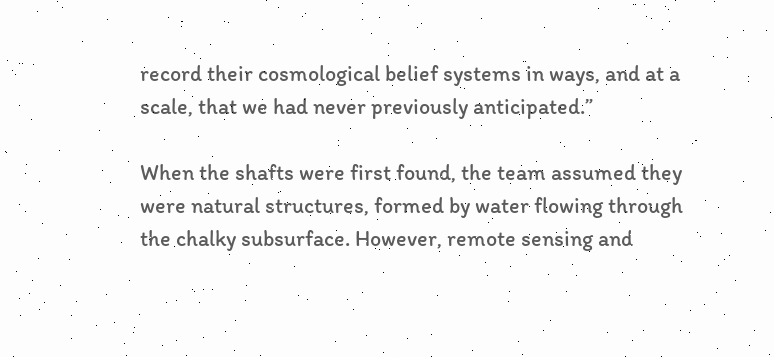record their cosmological belief systems in ways, and at a scale, that we had never previously anticipated.”

When the shafts were first found, the team assumed they were natural structures, formed by water flowing through the chalky subsurface. However, remote sensing and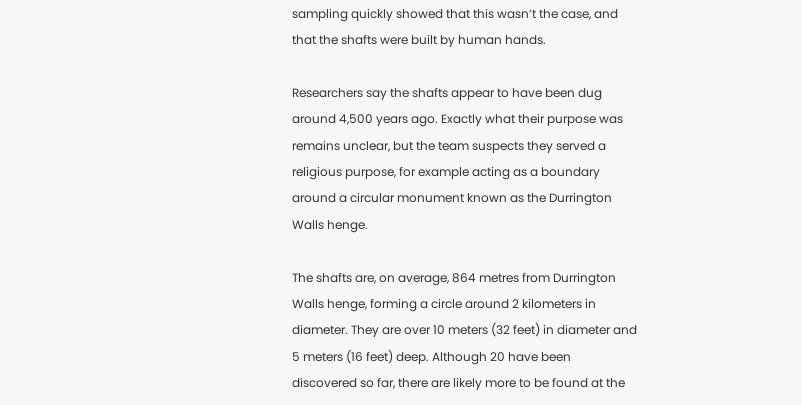sampling quickly showed that this wasn’t the case, and that the shafts were built by human hands.

Researchers say the shafts appear to have been dug around 4,500 years ago. Exactly what their purpose was remains unclear, but the team suspects they served a religious purpose, for example acting as a boundary around a circular monument known as the Durrington Walls henge.

The shafts are, on average, 864 metres from Durrington Walls henge, forming a circle around 2 kilometers in diameter. They are over 10 meters (32 feet) in diameter and 5 meters (16 feet) deep. Although 20 have been discovered so far, there are likely more to be found at the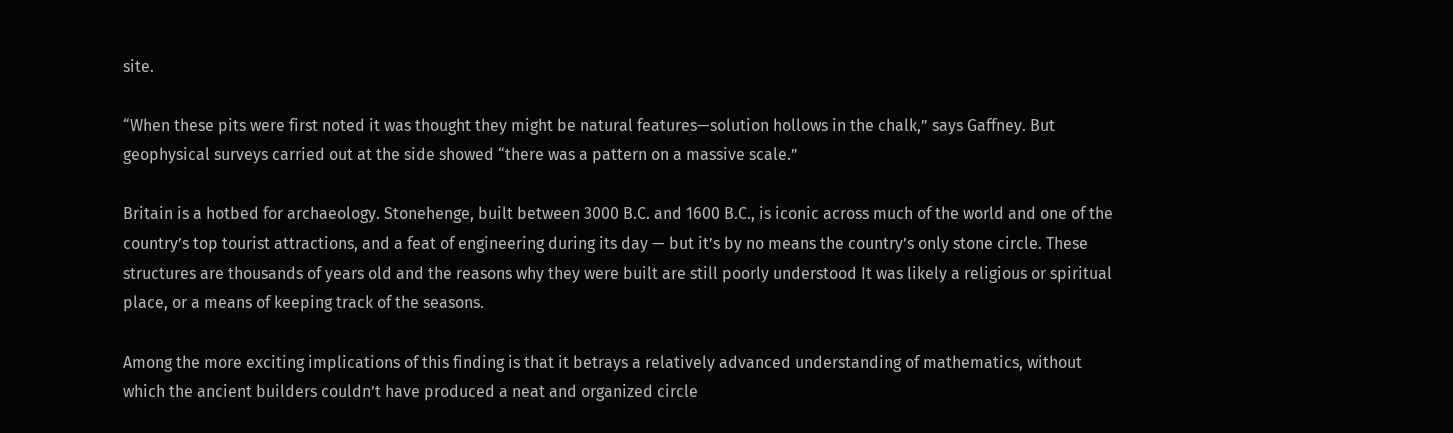site.

“When these pits were first noted it was thought they might be natural features—solution hollows in the chalk,” says Gaffney. But geophysical surveys carried out at the side showed “there was a pattern on a massive scale.”

Britain is a hotbed for archaeology. Stonehenge, built between 3000 B.C. and 1600 B.C., is iconic across much of the world and one of the country’s top tourist attractions, and a feat of engineering during its day — but it’s by no means the country’s only stone circle. These structures are thousands of years old and the reasons why they were built are still poorly understood It was likely a religious or spiritual place, or a means of keeping track of the seasons.

Among the more exciting implications of this finding is that it betrays a relatively advanced understanding of mathematics, without which the ancient builders couldn’t have produced a neat and organized circle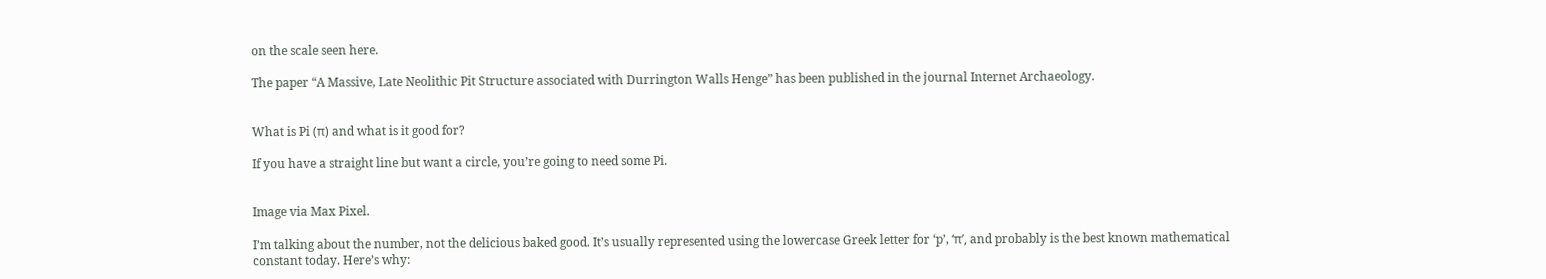on the scale seen here.

The paper “A Massive, Late Neolithic Pit Structure associated with Durrington Walls Henge” has been published in the journal Internet Archaeology.


What is Pi (π) and what is it good for?

If you have a straight line but want a circle, you’re going to need some Pi.


Image via Max Pixel.

I’m talking about the number, not the delicious baked good. It’s usually represented using the lowercase Greek letter for ‘p’, ‘π’, and probably is the best known mathematical constant today. Here’s why: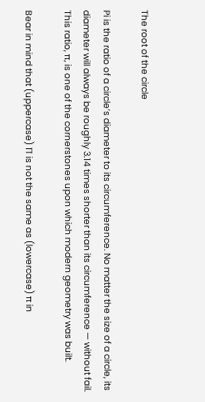The root of the circle

Pi is the ratio of a circle’s diameter to its circumference. No matter the size of a circle, its diameter will always be roughly 3.14 times shorter than its circumference — without fail. This ratio, π, is one of the cornerstones upon which modern geometry was built.

Bear in mind that (uppercase) ∏ is not the same as (lowercase) π in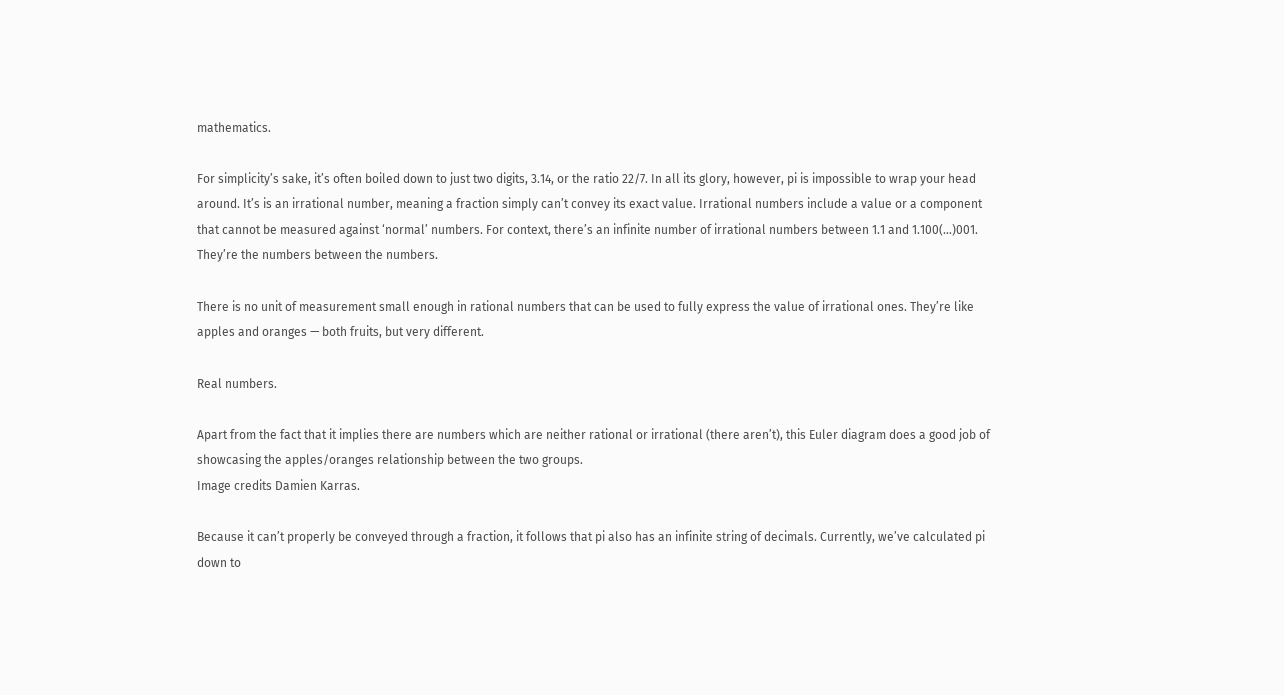mathematics.

For simplicity’s sake, it’s often boiled down to just two digits, 3.14, or the ratio 22/7. In all its glory, however, pi is impossible to wrap your head around. It’s is an irrational number, meaning a fraction simply can’t convey its exact value. Irrational numbers include a value or a component that cannot be measured against ‘normal’ numbers. For context, there’s an infinite number of irrational numbers between 1.1 and 1.100(…)001. They’re the numbers between the numbers.

There is no unit of measurement small enough in rational numbers that can be used to fully express the value of irrational ones. They’re like apples and oranges — both fruits, but very different.

Real numbers.

Apart from the fact that it implies there are numbers which are neither rational or irrational (there aren’t), this Euler diagram does a good job of showcasing the apples/oranges relationship between the two groups.
Image credits Damien Karras.

Because it can’t properly be conveyed through a fraction, it follows that pi also has an infinite string of decimals. Currently, we’ve calculated pi down to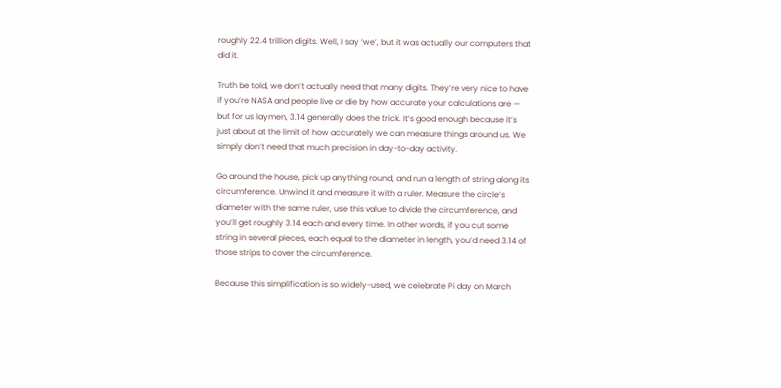roughly 22.4 trillion digits. Well, I say ‘we’, but it was actually our computers that did it.

Truth be told, we don’t actually need that many digits. They’re very nice to have if you’re NASA and people live or die by how accurate your calculations are — but for us laymen, 3.14 generally does the trick. It’s good enough because it’s just about at the limit of how accurately we can measure things around us. We simply don’t need that much precision in day-to-day activity.

Go around the house, pick up anything round, and run a length of string along its circumference. Unwind it and measure it with a ruler. Measure the circle’s diameter with the same ruler, use this value to divide the circumference, and you’ll get roughly 3.14 each and every time. In other words, if you cut some string in several pieces, each equal to the diameter in length, you’d need 3.14 of those strips to cover the circumference.

Because this simplification is so widely-used, we celebrate Pi day on March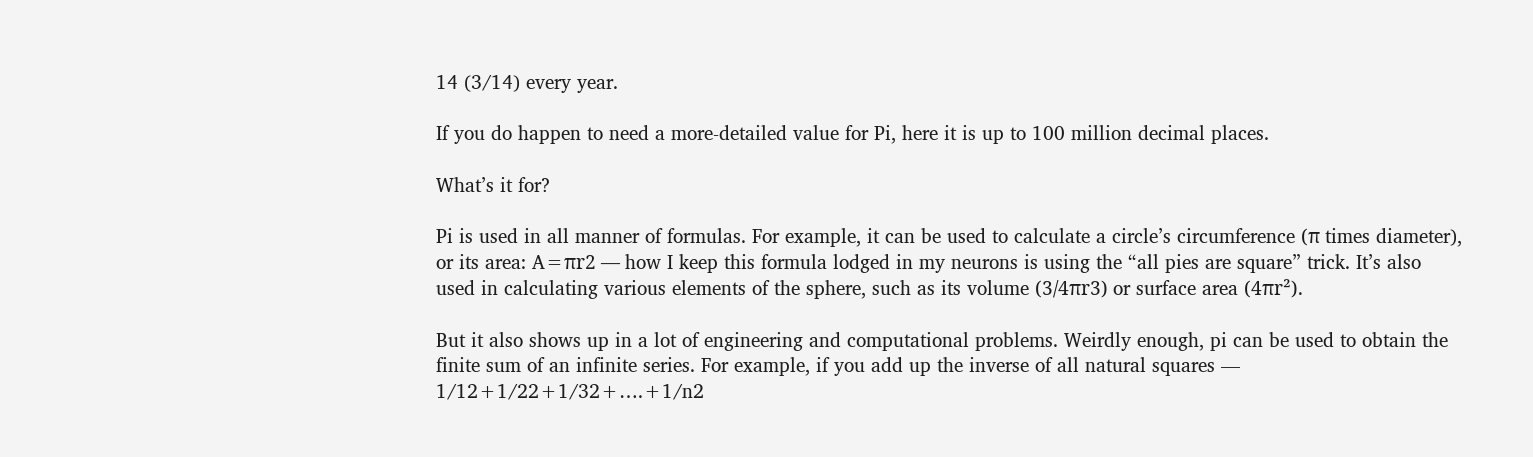14 (3/14) every year.

If you do happen to need a more-detailed value for Pi, here it is up to 100 million decimal places.

What’s it for?

Pi is used in all manner of formulas. For example, it can be used to calculate a circle’s circumference (π times diameter), or its area: A=πr2 — how I keep this formula lodged in my neurons is using the “all pies are square” trick. It’s also used in calculating various elements of the sphere, such as its volume (3/4πr3) or surface area (4πr²).

But it also shows up in a lot of engineering and computational problems. Weirdly enough, pi can be used to obtain the finite sum of an infinite series. For example, if you add up the inverse of all natural squares — 1/12+1/22+1/32+….+1/n2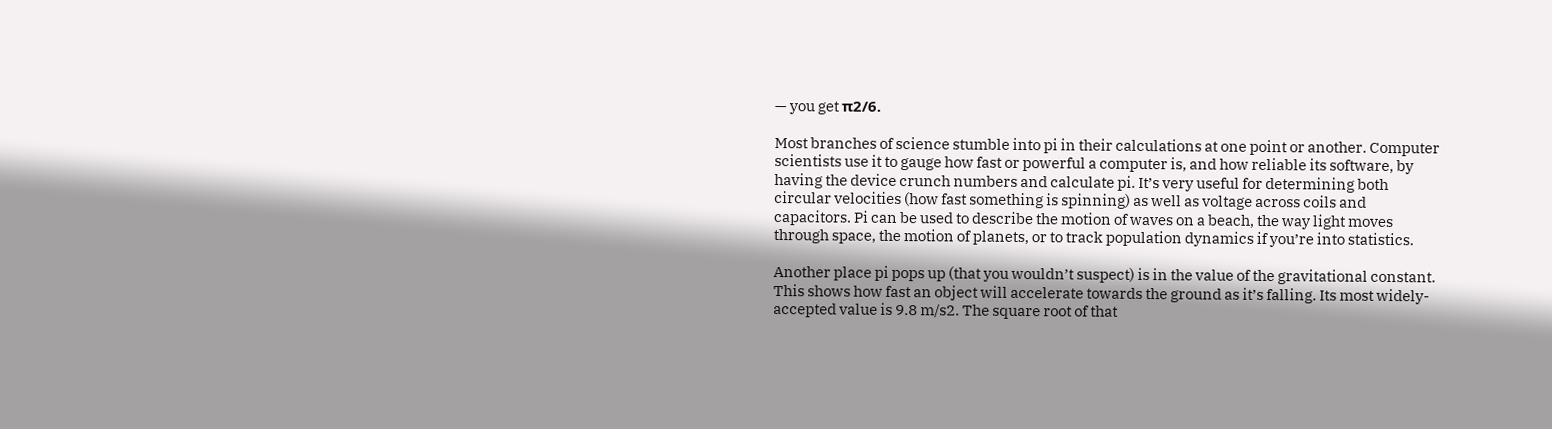— you get π2/6.

Most branches of science stumble into pi in their calculations at one point or another. Computer scientists use it to gauge how fast or powerful a computer is, and how reliable its software, by having the device crunch numbers and calculate pi. It’s very useful for determining both circular velocities (how fast something is spinning) as well as voltage across coils and capacitors. Pi can be used to describe the motion of waves on a beach, the way light moves through space, the motion of planets, or to track population dynamics if you’re into statistics.

Another place pi pops up (that you wouldn’t suspect) is in the value of the gravitational constant. This shows how fast an object will accelerate towards the ground as it’s falling. Its most widely-accepted value is 9.8 m/s2. The square root of that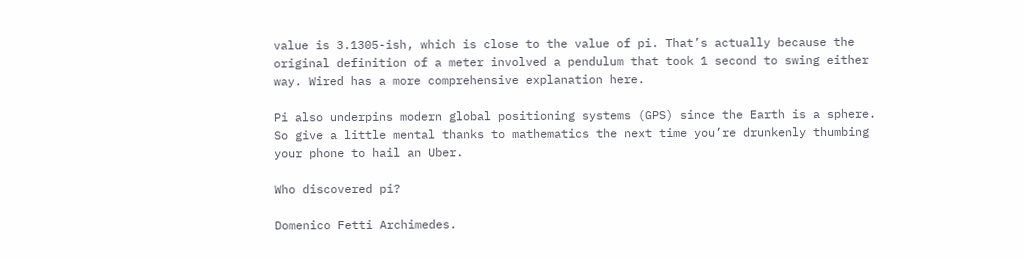value is 3.1305-ish, which is close to the value of pi. That’s actually because the original definition of a meter involved a pendulum that took 1 second to swing either way. Wired has a more comprehensive explanation here.

Pi also underpins modern global positioning systems (GPS) since the Earth is a sphere. So give a little mental thanks to mathematics the next time you’re drunkenly thumbing your phone to hail an Uber.

Who discovered pi?

Domenico Fetti Archimedes.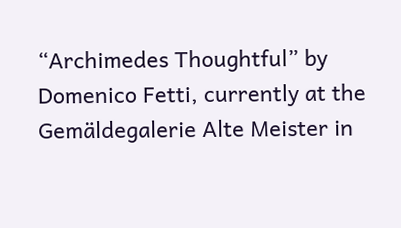“Archimedes Thoughtful” by Domenico Fetti, currently at the Gemäldegalerie Alte Meister in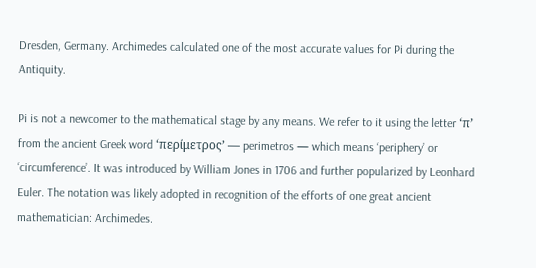Dresden, Germany. Archimedes calculated one of the most accurate values for Pi during the Antiquity.

Pi is not a newcomer to the mathematical stage by any means. We refer to it using the letter ‘π’ from the ancient Greek word ‘περίμετρος’ — perimetros — which means ‘periphery’ or ‘circumference’. It was introduced by William Jones in 1706 and further popularized by Leonhard Euler. The notation was likely adopted in recognition of the efforts of one great ancient mathematician: Archimedes.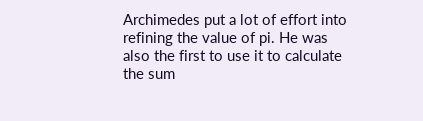Archimedes put a lot of effort into refining the value of pi. He was also the first to use it to calculate the sum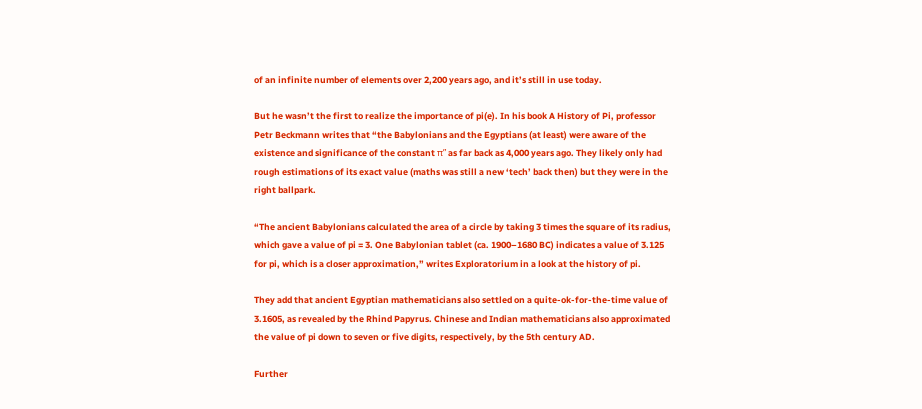of an infinite number of elements over 2,200 years ago, and it’s still in use today.

But he wasn’t the first to realize the importance of pi(e). In his book A History of Pi, professor Petr Beckmann writes that “the Babylonians and the Egyptians (at least) were aware of the existence and significance of the constant π” as far back as 4,000 years ago. They likely only had rough estimations of its exact value (maths was still a new ‘tech’ back then) but they were in the right ballpark.

“The ancient Babylonians calculated the area of a circle by taking 3 times the square of its radius, which gave a value of pi = 3. One Babylonian tablet (ca. 1900–1680 BC) indicates a value of 3.125 for pi, which is a closer approximation,” writes Exploratorium in a look at the history of pi.

They add that ancient Egyptian mathematicians also settled on a quite-ok-for-the-time value of 3.1605, as revealed by the Rhind Papyrus. Chinese and Indian mathematicians also approximated the value of pi down to seven or five digits, respectively, by the 5th century AD.

Further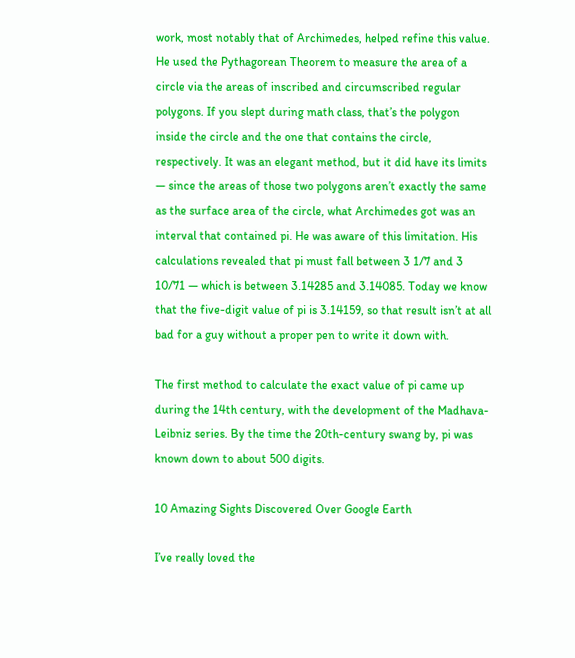work, most notably that of Archimedes, helped refine this value. He used the Pythagorean Theorem to measure the area of a circle via the areas of inscribed and circumscribed regular polygons. If you slept during math class, that’s the polygon inside the circle and the one that contains the circle, respectively. It was an elegant method, but it did have its limits — since the areas of those two polygons aren’t exactly the same as the surface area of the circle, what Archimedes got was an interval that contained pi. He was aware of this limitation. His calculations revealed that pi must fall between 3 1/7 and 3 10/71 — which is between 3.14285 and 3.14085. Today we know that the five-digit value of pi is 3.14159, so that result isn’t at all bad for a guy without a proper pen to write it down with.

The first method to calculate the exact value of pi came up during the 14th century, with the development of the Madhava-Leibniz series. By the time the 20th-century swang by, pi was known down to about 500 digits.

10 Amazing Sights Discovered Over Google Earth

I’ve really loved the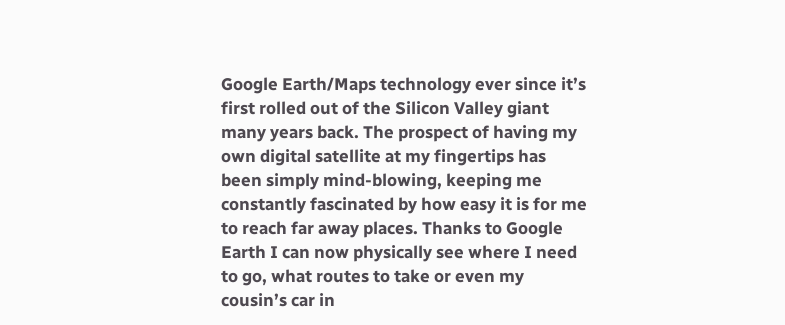Google Earth/Maps technology ever since it’s first rolled out of the Silicon Valley giant many years back. The prospect of having my own digital satellite at my fingertips has been simply mind-blowing, keeping me constantly fascinated by how easy it is for me to reach far away places. Thanks to Google Earth I can now physically see where I need to go, what routes to take or even my cousin’s car in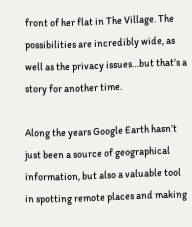front of her flat in The Village. The possibilities are incredibly wide, as well as the privacy issues…but that’s a story for another time.

Along the years Google Earth hasn’t just been a source of geographical information, but also a valuable tool in spotting remote places and making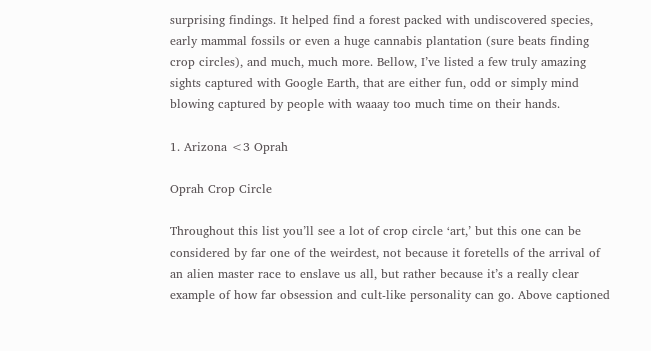surprising findings. It helped find a forest packed with undiscovered species, early mammal fossils or even a huge cannabis plantation (sure beats finding crop circles), and much, much more. Bellow, I’ve listed a few truly amazing sights captured with Google Earth, that are either fun, odd or simply mind blowing captured by people with waaay too much time on their hands.

1. Arizona <3 Oprah

Oprah Crop Circle

Throughout this list you’ll see a lot of crop circle ‘art,’ but this one can be considered by far one of the weirdest, not because it foretells of the arrival of an alien master race to enslave us all, but rather because it’s a really clear example of how far obsession and cult-like personality can go. Above captioned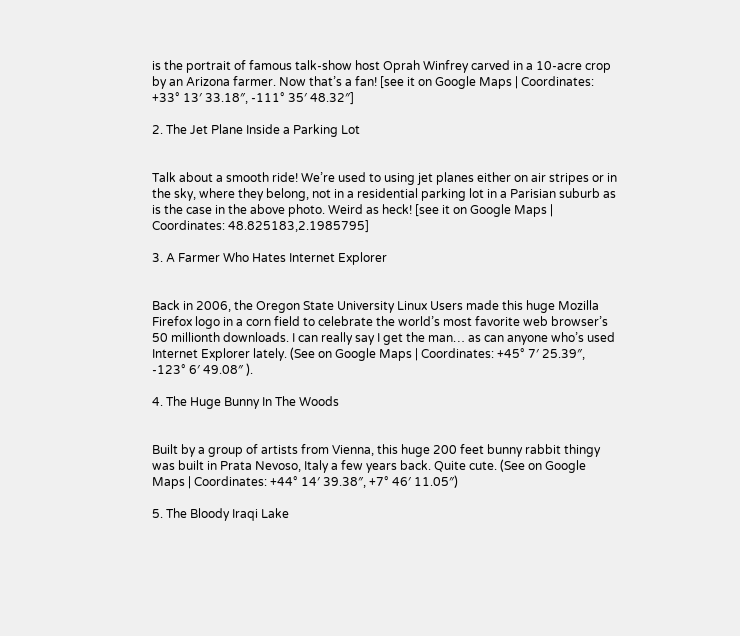is the portrait of famous talk-show host Oprah Winfrey carved in a 10-acre crop by an Arizona farmer. Now that’s a fan! [see it on Google Maps | Coordinates: +33° 13′ 33.18″, -111° 35′ 48.32″]

2. The Jet Plane Inside a Parking Lot


Talk about a smooth ride! We’re used to using jet planes either on air stripes or in the sky, where they belong, not in a residential parking lot in a Parisian suburb as is the case in the above photo. Weird as heck! [see it on Google Maps | Coordinates: 48.825183,2.1985795]

3. A Farmer Who Hates Internet Explorer


Back in 2006, the Oregon State University Linux Users made this huge Mozilla Firefox logo in a corn field to celebrate the world’s most favorite web browser’s 50 millionth downloads. I can really say I get the man… as can anyone who’s used Internet Explorer lately. (See on Google Maps | Coordinates: +45° 7′ 25.39″, -123° 6′ 49.08″ ).

4. The Huge Bunny In The Woods


Built by a group of artists from Vienna, this huge 200 feet bunny rabbit thingy was built in Prata Nevoso, Italy a few years back. Quite cute. (See on Google Maps | Coordinates: +44° 14′ 39.38″, +7° 46′ 11.05″)

5. The Bloody Iraqi Lake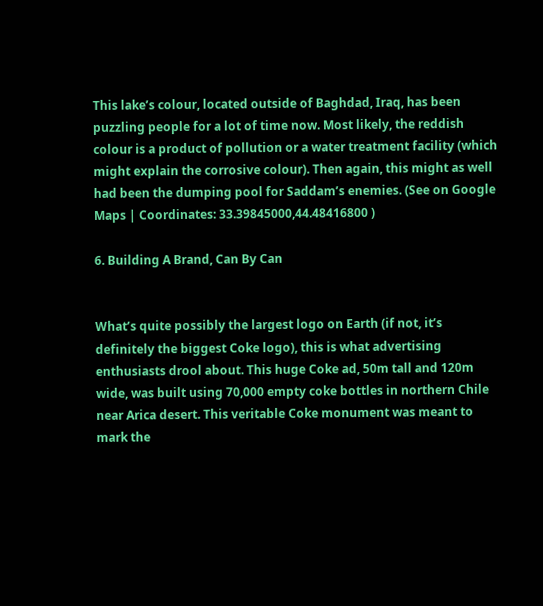This lake’s colour, located outside of Baghdad, Iraq, has been puzzling people for a lot of time now. Most likely, the reddish colour is a product of pollution or a water treatment facility (which might explain the corrosive colour). Then again, this might as well had been the dumping pool for Saddam’s enemies. (See on Google Maps | Coordinates: 33.39845000,44.48416800 )

6. Building A Brand, Can By Can


What’s quite possibly the largest logo on Earth (if not, it’s definitely the biggest Coke logo), this is what advertising enthusiasts drool about. This huge Coke ad, 50m tall and 120m wide, was built using 70,000 empty coke bottles in northern Chile near Arica desert. This veritable Coke monument was meant to mark the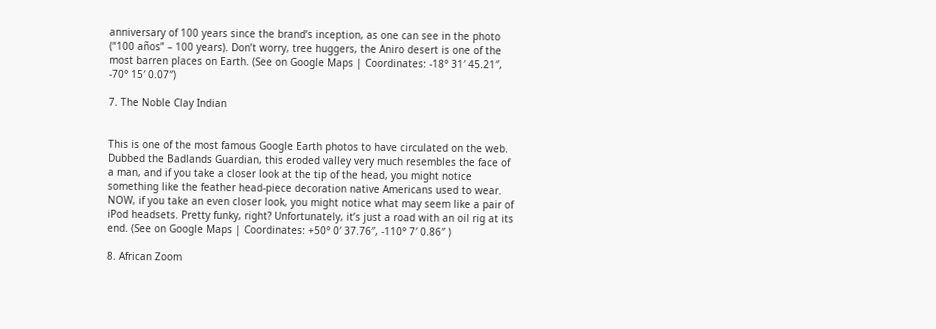anniversary of 100 years since the brand’s inception, as one can see in the photo (“100 años” – 100 years). Don’t worry, tree huggers, the Aniro desert is one of the most barren places on Earth. (See on Google Maps | Coordinates: -18° 31′ 45.21″, -70° 15′ 0.07″)

7. The Noble Clay Indian


This is one of the most famous Google Earth photos to have circulated on the web. Dubbed the Badlands Guardian, this eroded valley very much resembles the face of a man, and if you take a closer look at the tip of the head, you might notice something like the feather head-piece decoration native Americans used to wear. NOW, if you take an even closer look, you might notice what may seem like a pair of iPod headsets. Pretty funky, right? Unfortunately, it’s just a road with an oil rig at its end. (See on Google Maps | Coordinates: +50° 0′ 37.76″, -110° 7′ 0.86″ )

8. African Zoom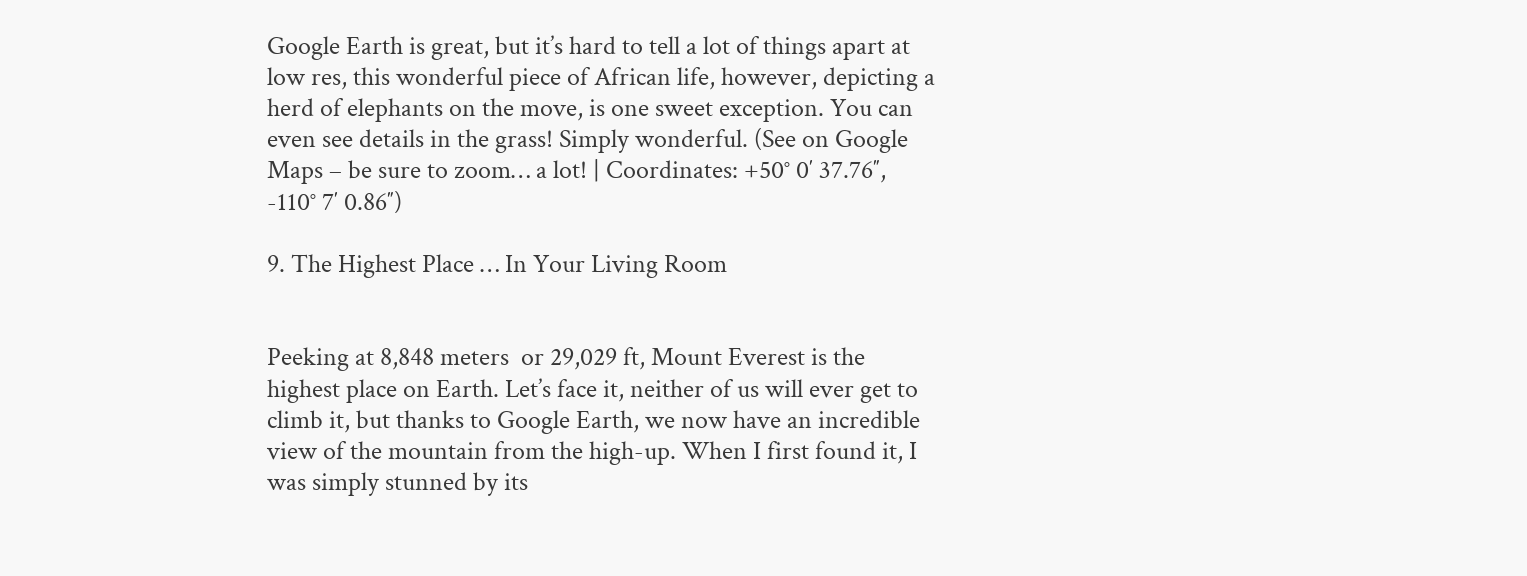Google Earth is great, but it’s hard to tell a lot of things apart at low res, this wonderful piece of African life, however, depicting a herd of elephants on the move, is one sweet exception. You can even see details in the grass! Simply wonderful. (See on Google Maps – be sure to zoom… a lot! | Coordinates: +50° 0′ 37.76″, -110° 7′ 0.86″)

9. The Highest Place … In Your Living Room


Peeking at 8,848 meters  or 29,029 ft, Mount Everest is the highest place on Earth. Let’s face it, neither of us will ever get to climb it, but thanks to Google Earth, we now have an incredible view of the mountain from the high-up. When I first found it, I was simply stunned by its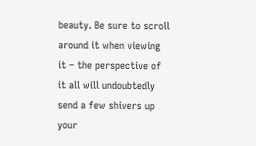beauty. Be sure to scroll around it when viewing it – the perspective of it all will undoubtedly send a few shivers up your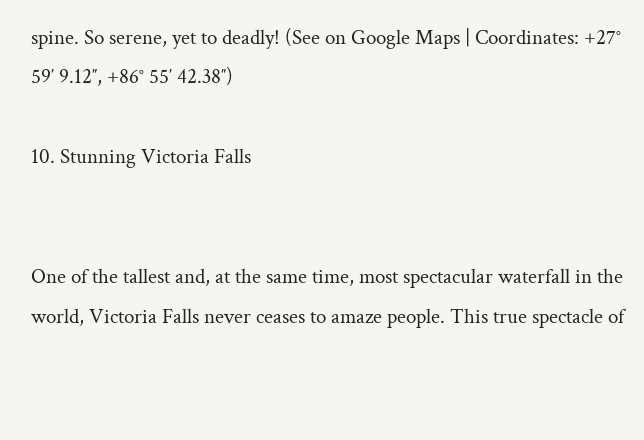spine. So serene, yet to deadly! (See on Google Maps | Coordinates: +27° 59′ 9.12″, +86° 55′ 42.38″)

10. Stunning Victoria Falls


One of the tallest and, at the same time, most spectacular waterfall in the world, Victoria Falls never ceases to amaze people. This true spectacle of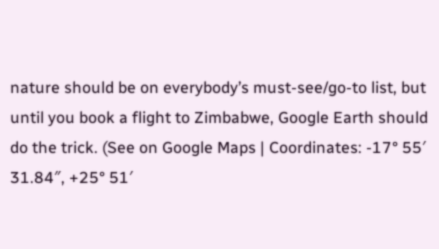nature should be on everybody’s must-see/go-to list, but until you book a flight to Zimbabwe, Google Earth should do the trick. (See on Google Maps | Coordinates: -17° 55′ 31.84″, +25° 51′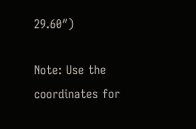29.60″)

Note: Use the coordinates for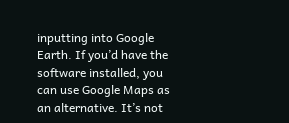inputting into Google Earth. If you’d have the software installed, you can use Google Maps as an alternative. It’s not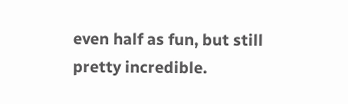even half as fun, but still pretty incredible.